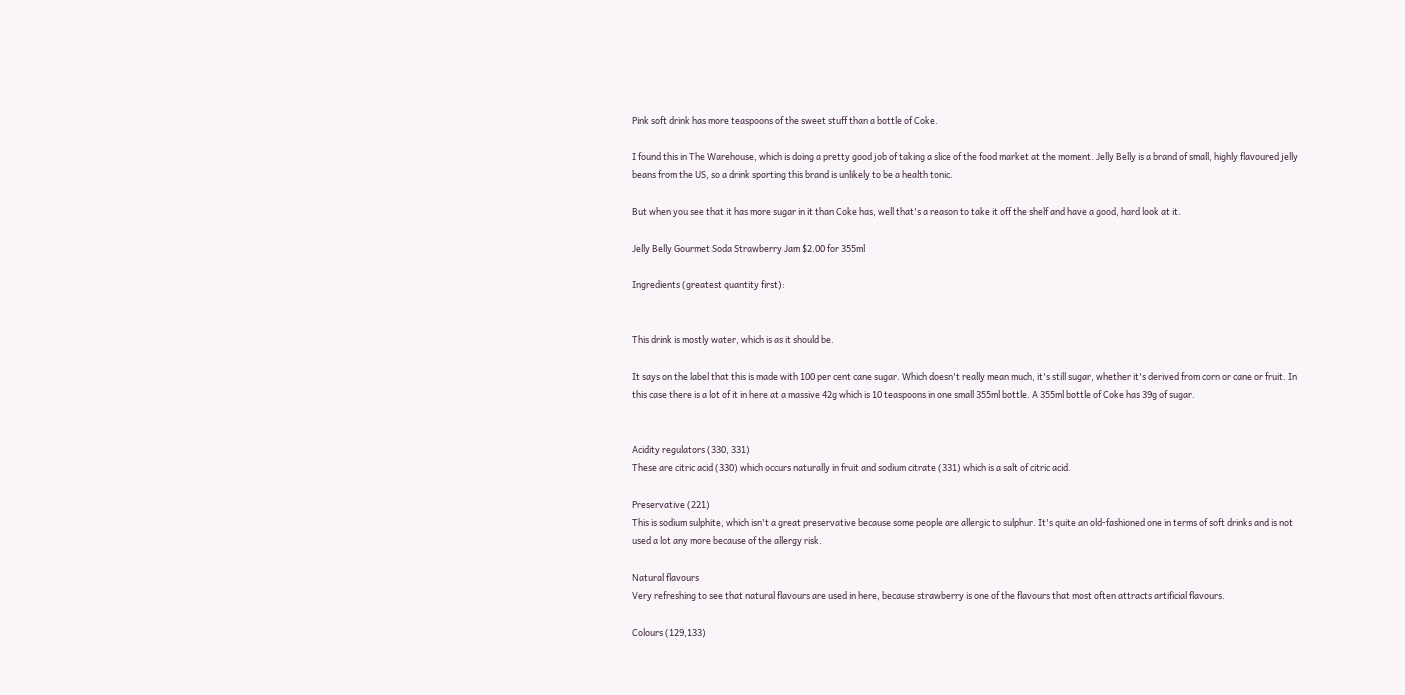Pink soft drink has more teaspoons of the sweet stuff than a bottle of Coke.

I found this in The Warehouse, which is doing a pretty good job of taking a slice of the food market at the moment. Jelly Belly is a brand of small, highly flavoured jelly beans from the US, so a drink sporting this brand is unlikely to be a health tonic.

But when you see that it has more sugar in it than Coke has, well that's a reason to take it off the shelf and have a good, hard look at it.

Jelly Belly Gourmet Soda Strawberry Jam $2.00 for 355ml

Ingredients (greatest quantity first):


This drink is mostly water, which is as it should be.

It says on the label that this is made with 100 per cent cane sugar. Which doesn't really mean much, it's still sugar, whether it's derived from corn or cane or fruit. In this case there is a lot of it in here at a massive 42g which is 10 teaspoons in one small 355ml bottle. A 355ml bottle of Coke has 39g of sugar.


Acidity regulators (330, 331)
These are citric acid (330) which occurs naturally in fruit and sodium citrate (331) which is a salt of citric acid.

Preservative (221)
This is sodium sulphite, which isn't a great preservative because some people are allergic to sulphur. It's quite an old-fashioned one in terms of soft drinks and is not used a lot any more because of the allergy risk.

Natural flavours
Very refreshing to see that natural flavours are used in here, because strawberry is one of the flavours that most often attracts artificial flavours.

Colours (129,133)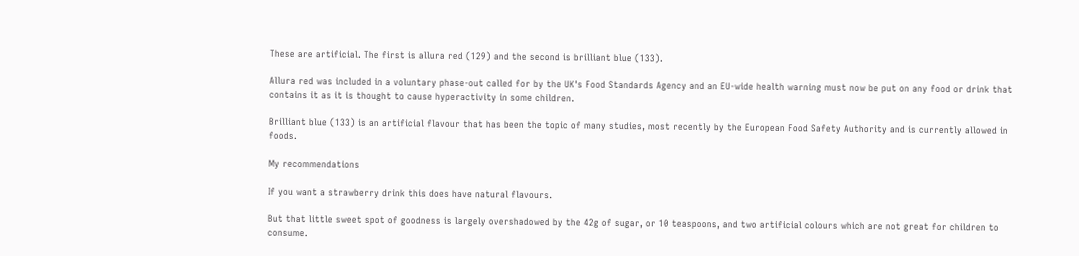These are artificial. The first is allura red (129) and the second is brilliant blue (133).

Allura red was included in a voluntary phase-out called for by the UK's Food Standards Agency and an EU-wide health warning must now be put on any food or drink that contains it as it is thought to cause hyperactivity in some children.

Brilliant blue (133) is an artificial flavour that has been the topic of many studies, most recently by the European Food Safety Authority and is currently allowed in foods.

My recommendations

If you want a strawberry drink this does have natural flavours.

But that little sweet spot of goodness is largely overshadowed by the 42g of sugar, or 10 teaspoons, and two artificial colours which are not great for children to consume.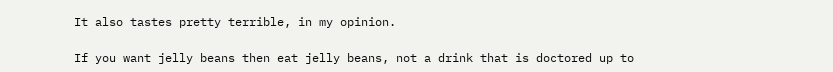It also tastes pretty terrible, in my opinion.

If you want jelly beans then eat jelly beans, not a drink that is doctored up to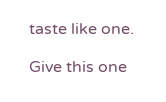taste like one.

Give this one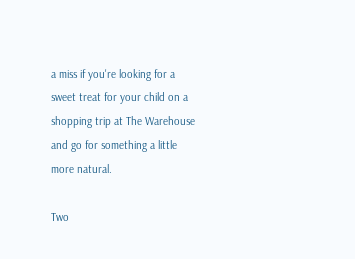a miss if you're looking for a sweet treat for your child on a shopping trip at The Warehouse and go for something a little more natural.

Two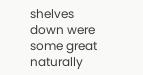shelves down were some great naturally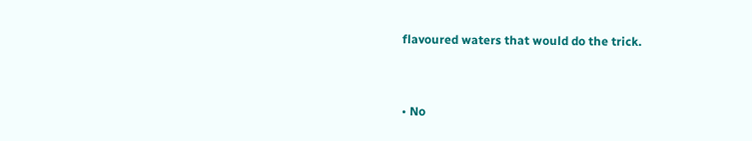flavoured waters that would do the trick.


• No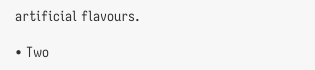artificial flavours.

• Two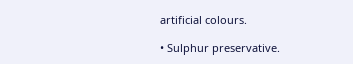artificial colours.

• Sulphur preservative.